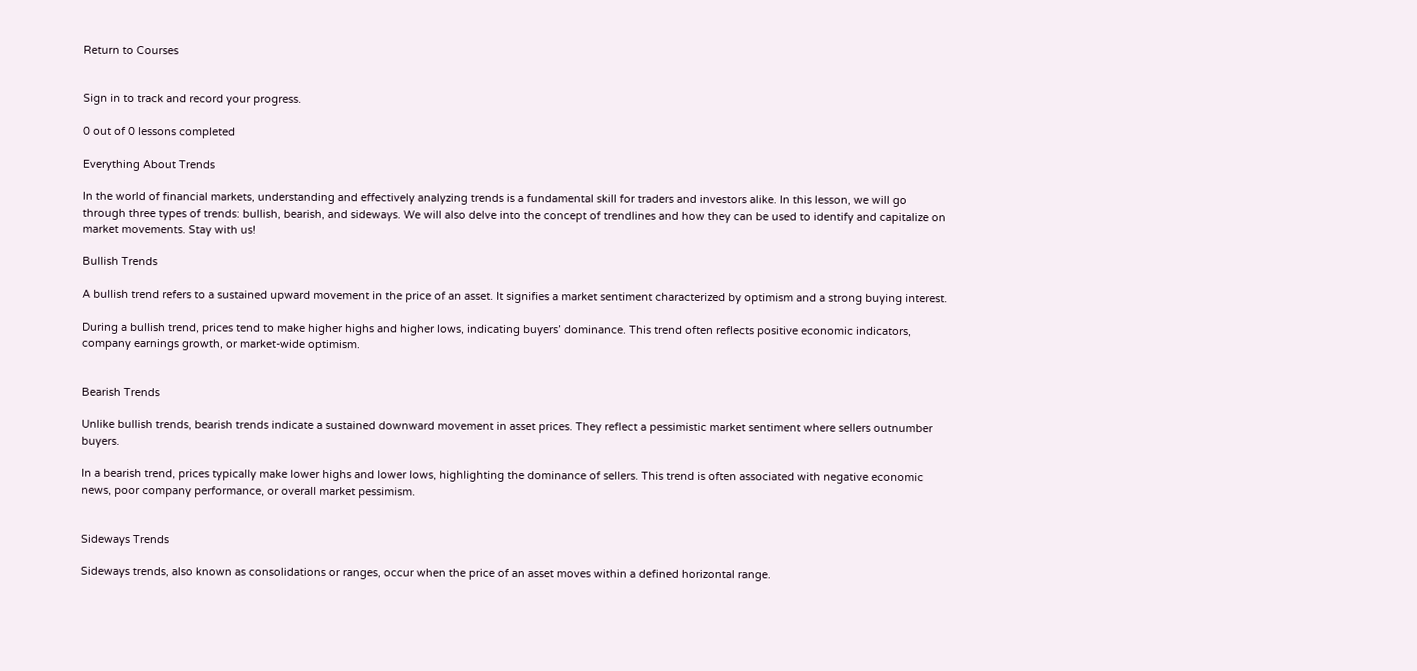Return to Courses


Sign in to track and record your progress.

0 out of 0 lessons completed

Everything About Trends

In the world of financial markets, understanding and effectively analyzing trends is a fundamental skill for traders and investors alike. In this lesson, we will go through three types of trends: bullish, bearish, and sideways. We will also delve into the concept of trendlines and how they can be used to identify and capitalize on market movements. Stay with us!

Bullish Trends

A bullish trend refers to a sustained upward movement in the price of an asset. It signifies a market sentiment characterized by optimism and a strong buying interest.

During a bullish trend, prices tend to make higher highs and higher lows, indicating buyers’ dominance. This trend often reflects positive economic indicators, company earnings growth, or market-wide optimism.


Bearish Trends

Unlike bullish trends, bearish trends indicate a sustained downward movement in asset prices. They reflect a pessimistic market sentiment where sellers outnumber buyers.

In a bearish trend, prices typically make lower highs and lower lows, highlighting the dominance of sellers. This trend is often associated with negative economic news, poor company performance, or overall market pessimism.


Sideways Trends

Sideways trends, also known as consolidations or ranges, occur when the price of an asset moves within a defined horizontal range.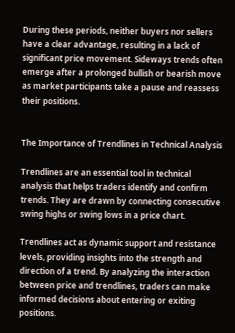During these periods, neither buyers nor sellers have a clear advantage, resulting in a lack of significant price movement. Sideways trends often emerge after a prolonged bullish or bearish move as market participants take a pause and reassess their positions.


The Importance of Trendlines in Technical Analysis

Trendlines are an essential tool in technical analysis that helps traders identify and confirm trends. They are drawn by connecting consecutive swing highs or swing lows in a price chart.

Trendlines act as dynamic support and resistance levels, providing insights into the strength and direction of a trend. By analyzing the interaction between price and trendlines, traders can make informed decisions about entering or exiting positions.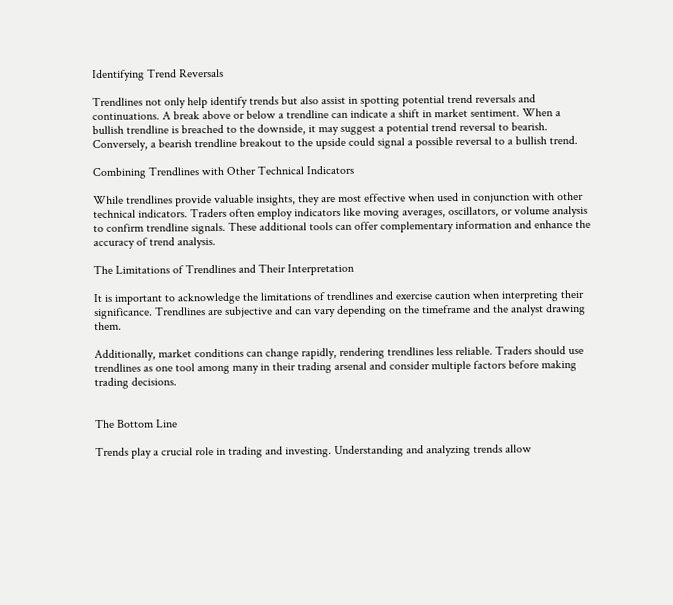Identifying Trend Reversals

Trendlines not only help identify trends but also assist in spotting potential trend reversals and continuations. A break above or below a trendline can indicate a shift in market sentiment. When a bullish trendline is breached to the downside, it may suggest a potential trend reversal to bearish. Conversely, a bearish trendline breakout to the upside could signal a possible reversal to a bullish trend.

Combining Trendlines with Other Technical Indicators

While trendlines provide valuable insights, they are most effective when used in conjunction with other technical indicators. Traders often employ indicators like moving averages, oscillators, or volume analysis to confirm trendline signals. These additional tools can offer complementary information and enhance the accuracy of trend analysis.

The Limitations of Trendlines and Their Interpretation

It is important to acknowledge the limitations of trendlines and exercise caution when interpreting their significance. Trendlines are subjective and can vary depending on the timeframe and the analyst drawing them.

Additionally, market conditions can change rapidly, rendering trendlines less reliable. Traders should use trendlines as one tool among many in their trading arsenal and consider multiple factors before making trading decisions.


The Bottom Line

Trends play a crucial role in trading and investing. Understanding and analyzing trends allow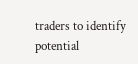traders to identify potential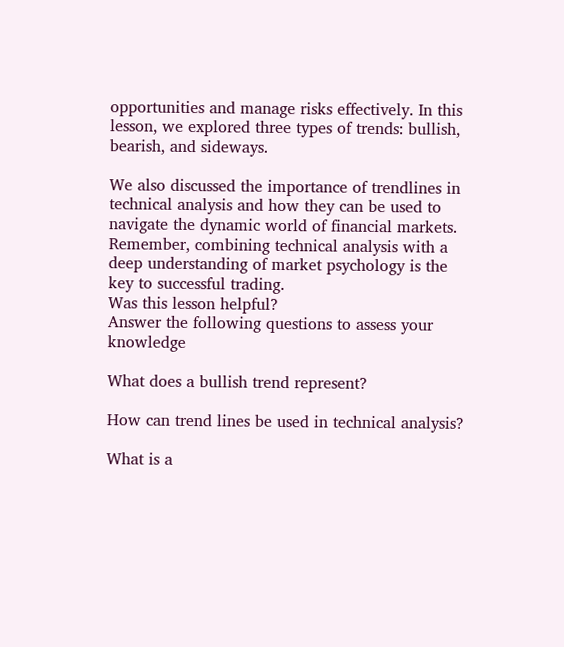opportunities and manage risks effectively. In this lesson, we explored three types of trends: bullish, bearish, and sideways.

We also discussed the importance of trendlines in technical analysis and how they can be used to navigate the dynamic world of financial markets. Remember, combining technical analysis with a deep understanding of market psychology is the key to successful trading.
Was this lesson helpful?
Answer the following questions to assess your knowledge

What does a bullish trend represent?

How can trend lines be used in technical analysis?

What is a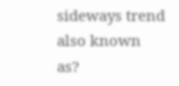sideways trend also known as?